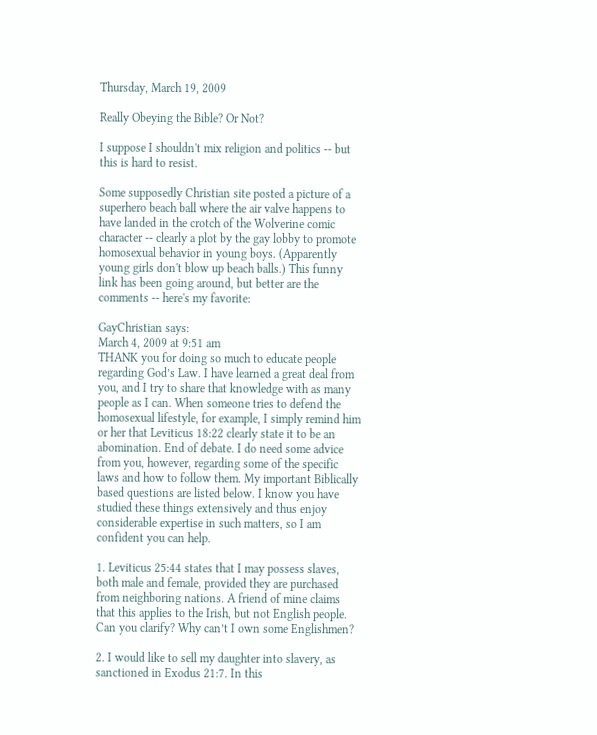Thursday, March 19, 2009

Really Obeying the Bible? Or Not?

I suppose I shouldn't mix religion and politics -- but this is hard to resist.

Some supposedly Christian site posted a picture of a superhero beach ball where the air valve happens to have landed in the crotch of the Wolverine comic character -- clearly a plot by the gay lobby to promote homosexual behavior in young boys. (Apparently young girls don't blow up beach balls.) This funny link has been going around, but better are the comments -- here's my favorite:

GayChristian says:
March 4, 2009 at 9:51 am
THANK you for doing so much to educate people regarding God’s Law. I have learned a great deal from you, and I try to share that knowledge with as many people as I can. When someone tries to defend the homosexual lifestyle, for example, I simply remind him or her that Leviticus 18:22 clearly state it to be an abomination. End of debate. I do need some advice from you, however, regarding some of the specific laws and how to follow them. My important Biblically based questions are listed below. I know you have studied these things extensively and thus enjoy considerable expertise in such matters, so I am confident you can help.

1. Leviticus 25:44 states that I may possess slaves, both male and female, provided they are purchased from neighboring nations. A friend of mine claims that this applies to the Irish, but not English people. Can you clarify? Why can’t I own some Englishmen?

2. I would like to sell my daughter into slavery, as sanctioned in Exodus 21:7. In this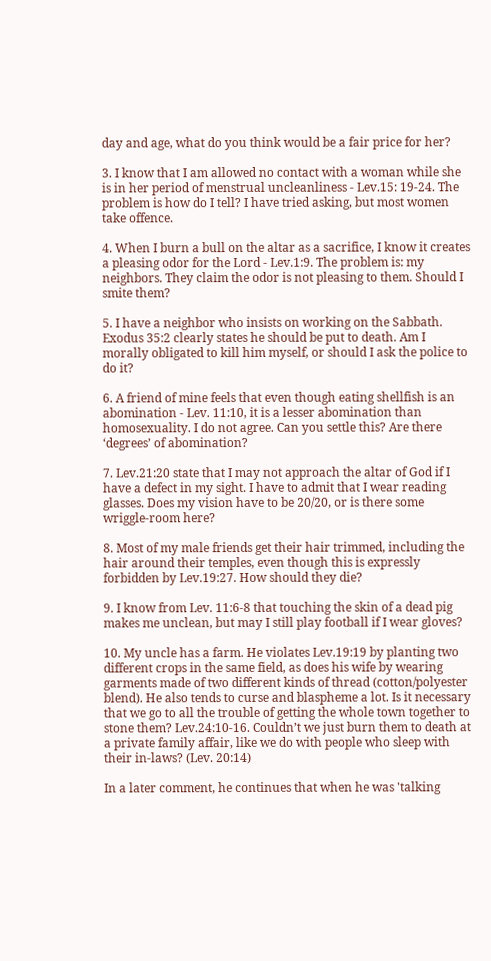day and age, what do you think would be a fair price for her?

3. I know that I am allowed no contact with a woman while she is in her period of menstrual uncleanliness - Lev.15: 19-24. The problem is how do I tell? I have tried asking, but most women take offence.

4. When I burn a bull on the altar as a sacrifice, I know it creates a pleasing odor for the Lord - Lev.1:9. The problem is: my neighbors. They claim the odor is not pleasing to them. Should I smite them?

5. I have a neighbor who insists on working on the Sabbath. Exodus 35:2 clearly states he should be put to death. Am I morally obligated to kill him myself, or should I ask the police to do it?

6. A friend of mine feels that even though eating shellfish is an abomination - Lev. 11:10, it is a lesser abomination than homosexuality. I do not agree. Can you settle this? Are there ‘degrees’ of abomination?

7. Lev.21:20 state that I may not approach the altar of God if I have a defect in my sight. I have to admit that I wear reading glasses. Does my vision have to be 20/20, or is there some wriggle-room here?

8. Most of my male friends get their hair trimmed, including the hair around their temples, even though this is expressly forbidden by Lev.19:27. How should they die?

9. I know from Lev. 11:6-8 that touching the skin of a dead pig makes me unclean, but may I still play football if I wear gloves?

10. My uncle has a farm. He violates Lev.19:19 by planting two different crops in the same field, as does his wife by wearing garments made of two different kinds of thread (cotton/polyester blend). He also tends to curse and blaspheme a lot. Is it necessary that we go to all the trouble of getting the whole town together to stone them? Lev.24:10-16. Couldn’t we just burn them to death at a private family affair, like we do with people who sleep with their in-laws? (Lev. 20:14)

In a later comment, he continues that when he was 'talking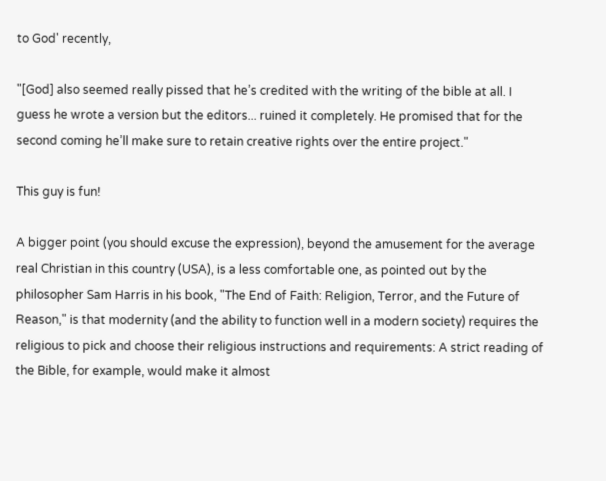to God' recently,

"[God] also seemed really pissed that he’s credited with the writing of the bible at all. I guess he wrote a version but the editors... ruined it completely. He promised that for the second coming he’ll make sure to retain creative rights over the entire project."

This guy is fun!

A bigger point (you should excuse the expression), beyond the amusement for the average real Christian in this country (USA), is a less comfortable one, as pointed out by the philosopher Sam Harris in his book, "The End of Faith: Religion, Terror, and the Future of Reason," is that modernity (and the ability to function well in a modern society) requires the religious to pick and choose their religious instructions and requirements: A strict reading of the Bible, for example, would make it almost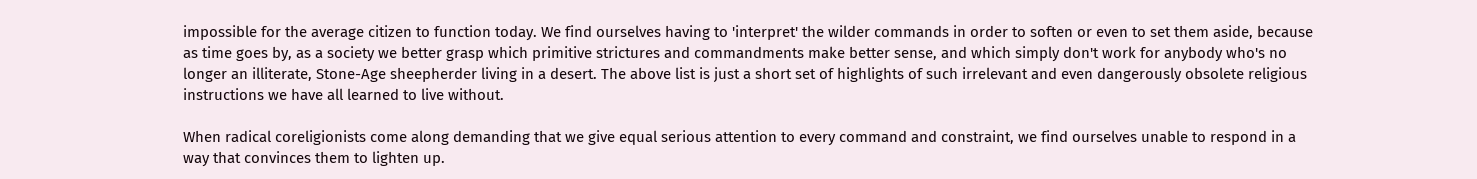impossible for the average citizen to function today. We find ourselves having to 'interpret' the wilder commands in order to soften or even to set them aside, because as time goes by, as a society we better grasp which primitive strictures and commandments make better sense, and which simply don't work for anybody who's no longer an illiterate, Stone-Age sheepherder living in a desert. The above list is just a short set of highlights of such irrelevant and even dangerously obsolete religious instructions we have all learned to live without.

When radical coreligionists come along demanding that we give equal serious attention to every command and constraint, we find ourselves unable to respond in a way that convinces them to lighten up.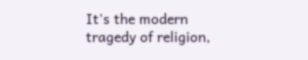It's the modern tragedy of religion,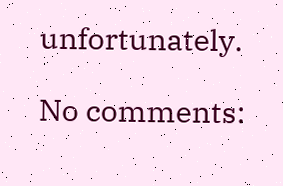unfortunately.

No comments: